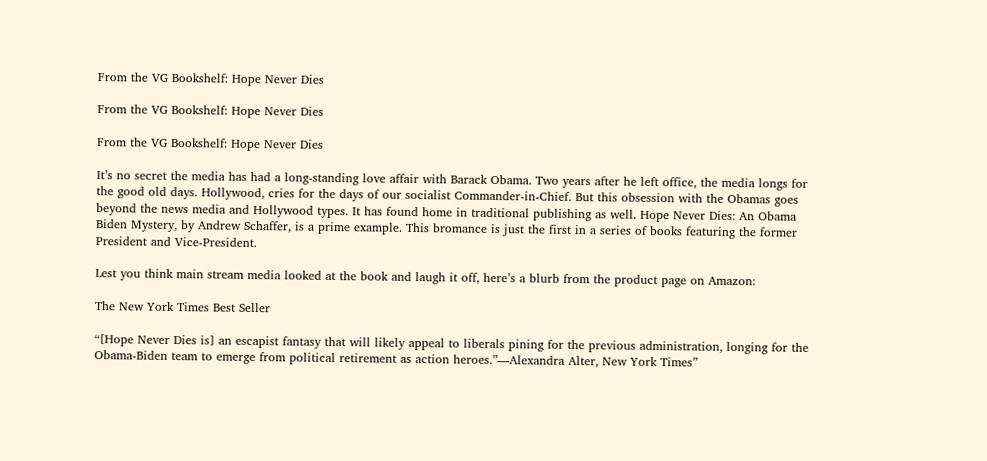From the VG Bookshelf: Hope Never Dies

From the VG Bookshelf: Hope Never Dies

From the VG Bookshelf: Hope Never Dies

It’s no secret the media has had a long-standing love affair with Barack Obama. Two years after he left office, the media longs for the good old days. Hollywood, cries for the days of our socialist Commander-in-Chief. But this obsession with the Obamas goes beyond the news media and Hollywood types. It has found home in traditional publishing as well. Hope Never Dies: An Obama Biden Mystery, by Andrew Schaffer, is a prime example. This bromance is just the first in a series of books featuring the former President and Vice-President.

Lest you think main stream media looked at the book and laugh it off, here’s a blurb from the product page on Amazon:

The New York Times Best Seller

“[Hope Never Dies is] an escapist fantasy that will likely appeal to liberals pining for the previous administration, longing for the Obama-Biden team to emerge from political retirement as action heroes.”—Alexandra Alter, New York Times”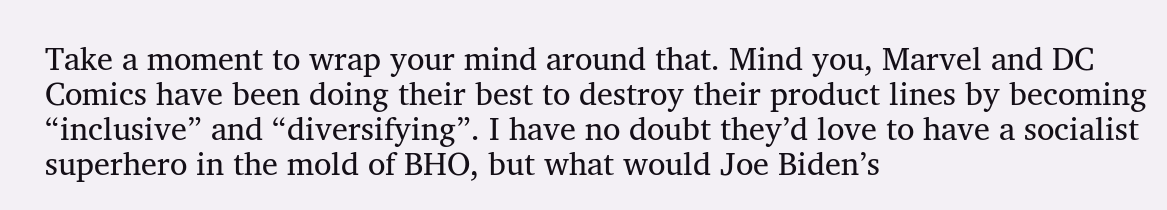Take a moment to wrap your mind around that. Mind you, Marvel and DC Comics have been doing their best to destroy their product lines by becoming “inclusive” and “diversifying”. I have no doubt they’d love to have a socialist superhero in the mold of BHO, but what would Joe Biden’s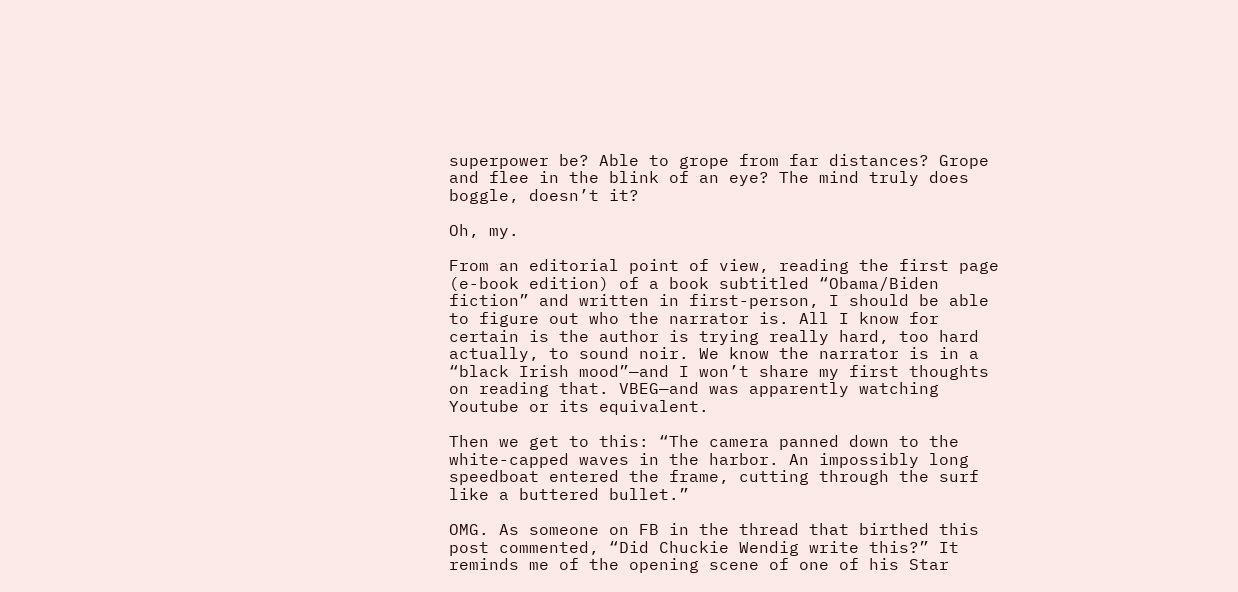superpower be? Able to grope from far distances? Grope and flee in the blink of an eye? The mind truly does boggle, doesn’t it?

Oh, my.

From an editorial point of view, reading the first page (e-book edition) of a book subtitled “Obama/Biden fiction” and written in first-person, I should be able to figure out who the narrator is. All I know for certain is the author is trying really hard, too hard actually, to sound noir. We know the narrator is in a “black Irish mood”—and I won’t share my first thoughts on reading that. VBEG—and was apparently watching Youtube or its equivalent.

Then we get to this: “The camera panned down to the white-capped waves in the harbor. An impossibly long speedboat entered the frame, cutting through the surf like a buttered bullet.”

OMG. As someone on FB in the thread that birthed this post commented, “Did Chuckie Wendig write this?” It reminds me of the opening scene of one of his Star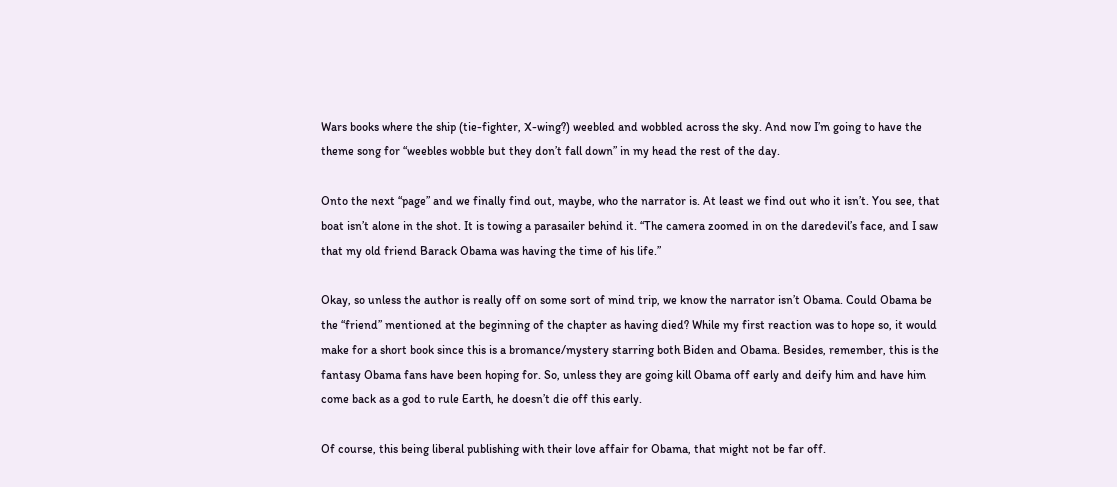Wars books where the ship (tie-fighter, X-wing?) weebled and wobbled across the sky. And now I’m going to have the theme song for “weebles wobble but they don’t fall down” in my head the rest of the day.

Onto the next “page” and we finally find out, maybe, who the narrator is. At least we find out who it isn’t. You see, that boat isn’t alone in the shot. It is towing a parasailer behind it. “The camera zoomed in on the daredevil’s face, and I saw that my old friend Barack Obama was having the time of his life.”

Okay, so unless the author is really off on some sort of mind trip, we know the narrator isn’t Obama. Could Obama be the “friend” mentioned at the beginning of the chapter as having died? While my first reaction was to hope so, it would make for a short book since this is a bromance/mystery starring both Biden and Obama. Besides, remember, this is the fantasy Obama fans have been hoping for. So, unless they are going kill Obama off early and deify him and have him come back as a god to rule Earth, he doesn’t die off this early.

Of course, this being liberal publishing with their love affair for Obama, that might not be far off.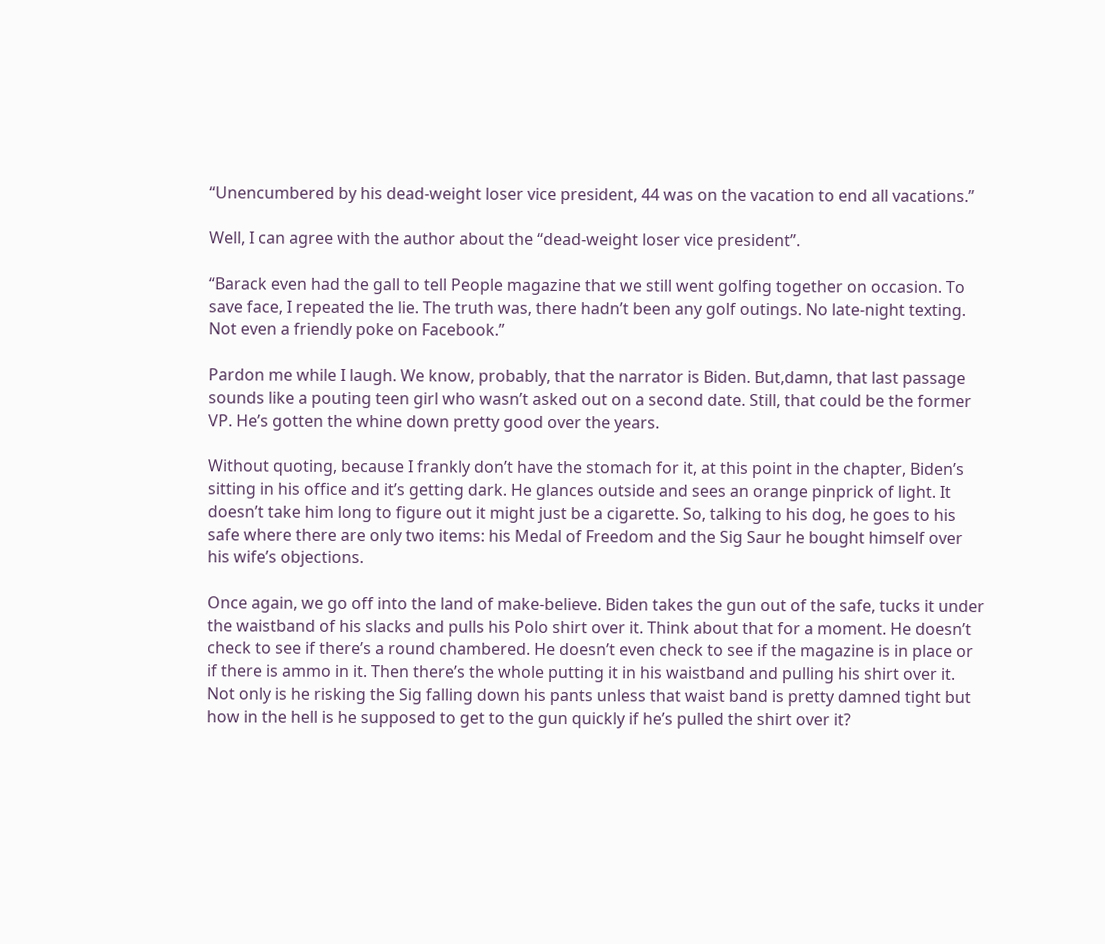“Unencumbered by his dead-weight loser vice president, 44 was on the vacation to end all vacations.”

Well, I can agree with the author about the “dead-weight loser vice president”.

“Barack even had the gall to tell People magazine that we still went golfing together on occasion. To save face, I repeated the lie. The truth was, there hadn’t been any golf outings. No late-night texting. Not even a friendly poke on Facebook.”

Pardon me while I laugh. We know, probably, that the narrator is Biden. But,damn, that last passage sounds like a pouting teen girl who wasn’t asked out on a second date. Still, that could be the former VP. He’s gotten the whine down pretty good over the years.

Without quoting, because I frankly don’t have the stomach for it, at this point in the chapter, Biden’s sitting in his office and it’s getting dark. He glances outside and sees an orange pinprick of light. It doesn’t take him long to figure out it might just be a cigarette. So, talking to his dog, he goes to his safe where there are only two items: his Medal of Freedom and the Sig Saur he bought himself over his wife’s objections.

Once again, we go off into the land of make-believe. Biden takes the gun out of the safe, tucks it under the waistband of his slacks and pulls his Polo shirt over it. Think about that for a moment. He doesn’t check to see if there’s a round chambered. He doesn’t even check to see if the magazine is in place or if there is ammo in it. Then there’s the whole putting it in his waistband and pulling his shirt over it. Not only is he risking the Sig falling down his pants unless that waist band is pretty damned tight but how in the hell is he supposed to get to the gun quickly if he’s pulled the shirt over it?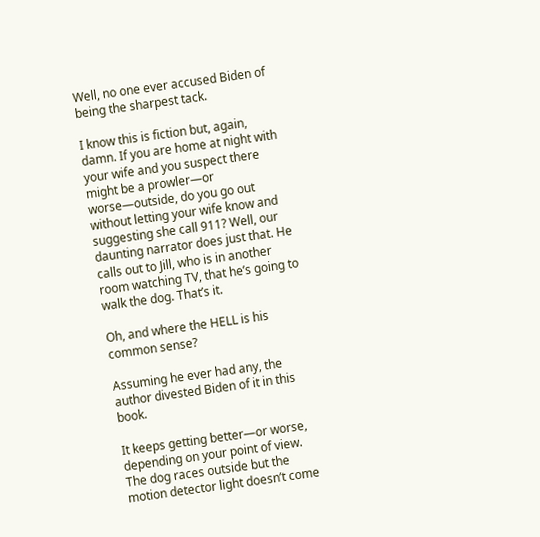Well, no one ever accused Biden of being the sharpest tack.

I know this is fiction but, again, damn. If you are home at night with your wife and you suspect there might be a prowler—or worse—outside, do you go out without letting your wife know and suggesting she call 911? Well, our daunting narrator does just that. He calls out to Jill, who is in another room watching TV, that he’s going to walk the dog. That’s it.

Oh, and where the HELL is his common sense?

Assuming he ever had any, the author divested Biden of it in this book.

It keeps getting better—or worse, depending on your point of view. The dog races outside but the motion detector light doesn’t come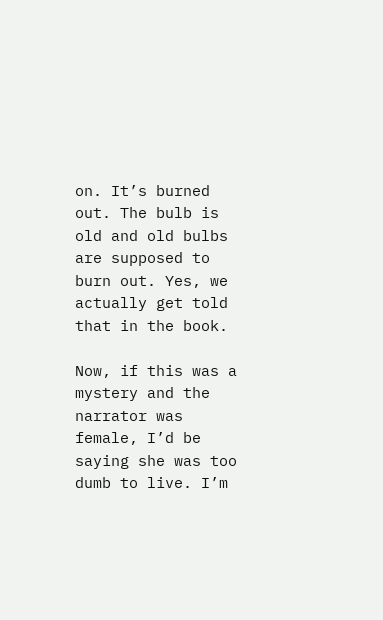on. It’s burned out. The bulb is old and old bulbs are supposed to burn out. Yes, we actually get told that in the book.

Now, if this was a mystery and the narrator was female, I’d be saying she was too dumb to live. I’m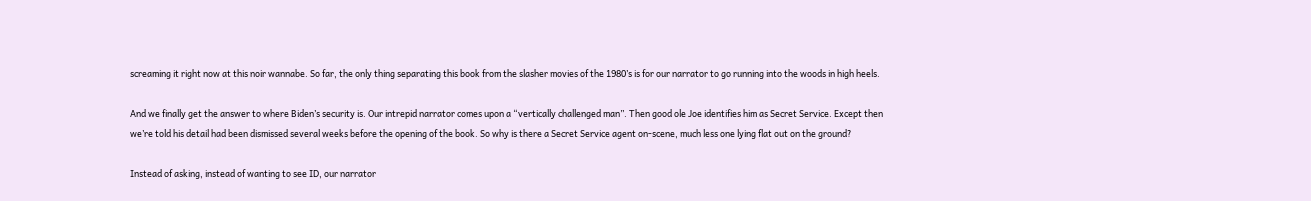screaming it right now at this noir wannabe. So far, the only thing separating this book from the slasher movies of the 1980’s is for our narrator to go running into the woods in high heels.

And we finally get the answer to where Biden’s security is. Our intrepid narrator comes upon a “vertically challenged man”. Then good ole Joe identifies him as Secret Service. Except then we’re told his detail had been dismissed several weeks before the opening of the book. So why is there a Secret Service agent on-scene, much less one lying flat out on the ground?

Instead of asking, instead of wanting to see ID, our narrator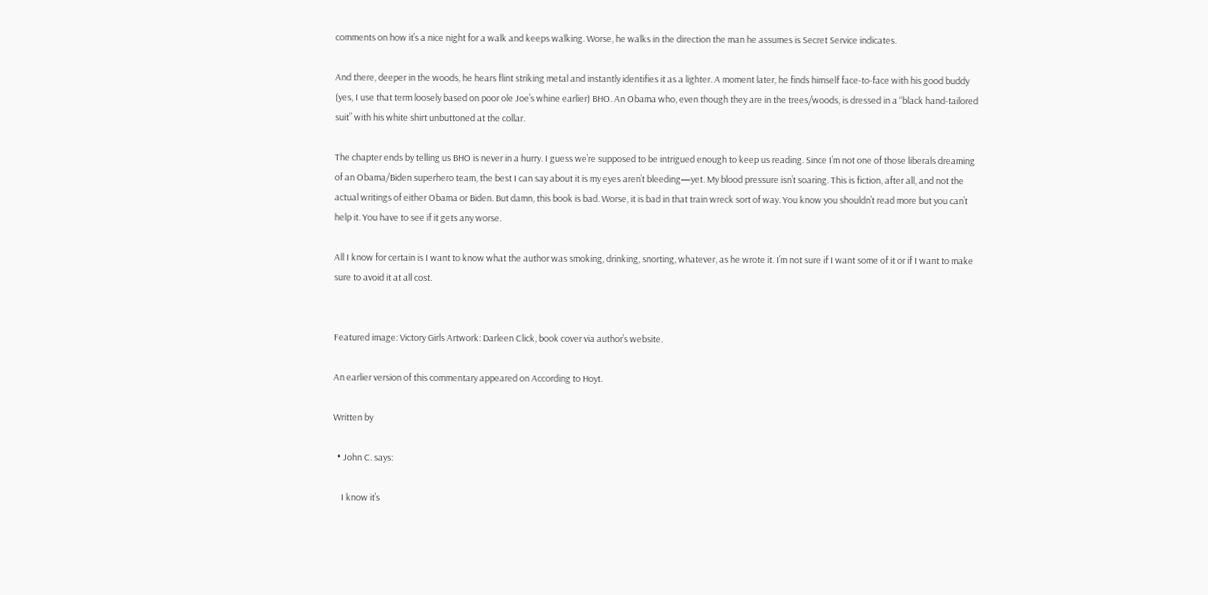comments on how it’s a nice night for a walk and keeps walking. Worse, he walks in the direction the man he assumes is Secret Service indicates.

And there, deeper in the woods, he hears flint striking metal and instantly identifies it as a lighter. A moment later, he finds himself face-to-face with his good buddy (yes, I use that term loosely based on poor ole Joe’s whine earlier) BHO. An Obama who, even though they are in the trees/woods, is dressed in a “black hand-tailored suit” with his white shirt unbuttoned at the collar.

The chapter ends by telling us BHO is never in a hurry. I guess we’re supposed to be intrigued enough to keep us reading. Since I’m not one of those liberals dreaming of an Obama/Biden superhero team, the best I can say about it is my eyes aren’t bleeding—yet. My blood pressure isn’t soaring. This is fiction, after all, and not the actual writings of either Obama or Biden. But damn, this book is bad. Worse, it is bad in that train wreck sort of way. You know you shouldn’t read more but you can’t help it. You have to see if it gets any worse.

All I know for certain is I want to know what the author was smoking, drinking, snorting, whatever, as he wrote it. I’m not sure if I want some of it or if I want to make sure to avoid it at all cost.


Featured image: Victory Girls Artwork: Darleen Click, book cover via author’s website.

An earlier version of this commentary appeared on According to Hoyt.

Written by

  • John C. says:

    I know it’s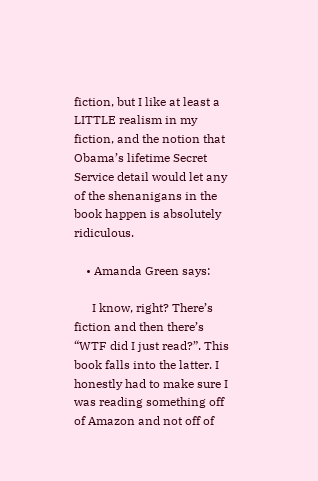fiction, but I like at least a LITTLE realism in my fiction, and the notion that Obama’s lifetime Secret Service detail would let any of the shenanigans in the book happen is absolutely ridiculous.

    • Amanda Green says:

      I know, right? There’s fiction and then there’s “WTF did I just read?”. This book falls into the latter. I honestly had to make sure I was reading something off of Amazon and not off of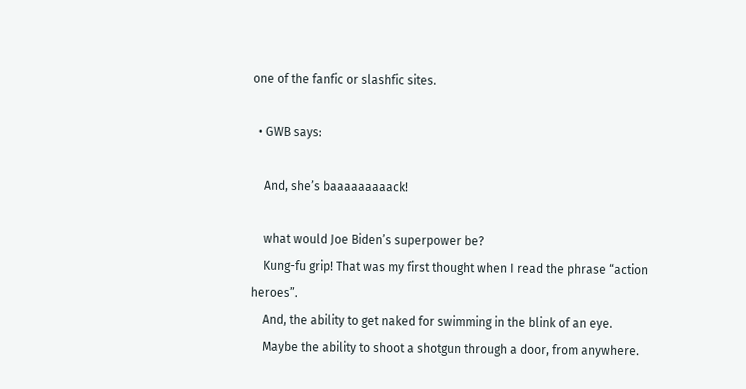one of the fanfic or slashfic sites.

  • GWB says:

    And, she’s baaaaaaaaack!

    what would Joe Biden’s superpower be?
    Kung-fu grip! That was my first thought when I read the phrase “action heroes”.
    And, the ability to get naked for swimming in the blink of an eye.
    Maybe the ability to shoot a shotgun through a door, from anywhere.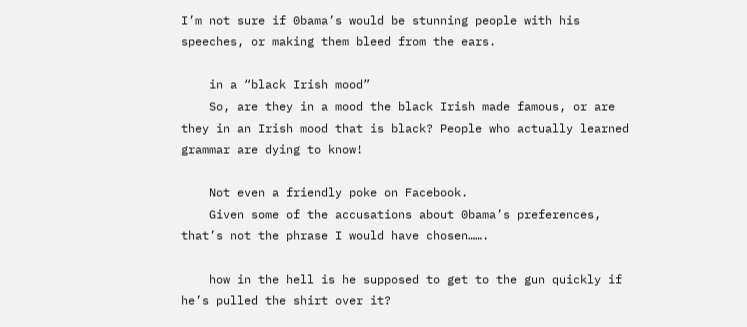I’m not sure if 0bama’s would be stunning people with his speeches, or making them bleed from the ears.

    in a “black Irish mood”
    So, are they in a mood the black Irish made famous, or are they in an Irish mood that is black? People who actually learned grammar are dying to know!

    Not even a friendly poke on Facebook.
    Given some of the accusations about 0bama’s preferences, that’s not the phrase I would have chosen…….

    how in the hell is he supposed to get to the gun quickly if he’s pulled the shirt over it?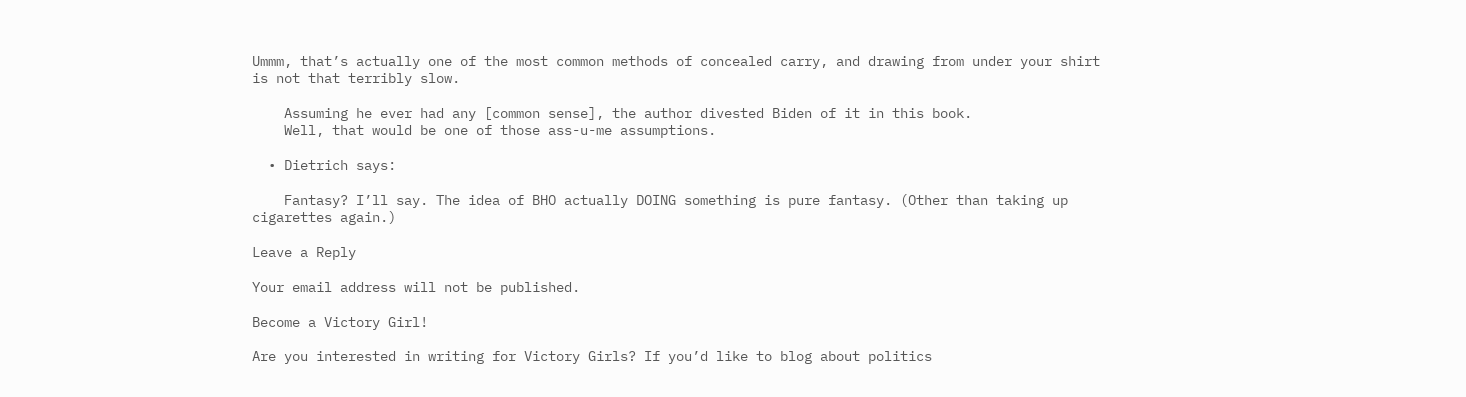Ummm, that’s actually one of the most common methods of concealed carry, and drawing from under your shirt is not that terribly slow.

    Assuming he ever had any [common sense], the author divested Biden of it in this book.
    Well, that would be one of those ass-u-me assumptions.

  • Dietrich says:

    Fantasy? I’ll say. The idea of BHO actually DOING something is pure fantasy. (Other than taking up cigarettes again.)

Leave a Reply

Your email address will not be published.

Become a Victory Girl!

Are you interested in writing for Victory Girls? If you’d like to blog about politics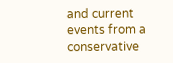and current events from a conservative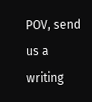POV, send us a writing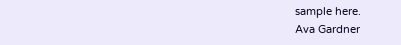sample here.
Ava Gardner